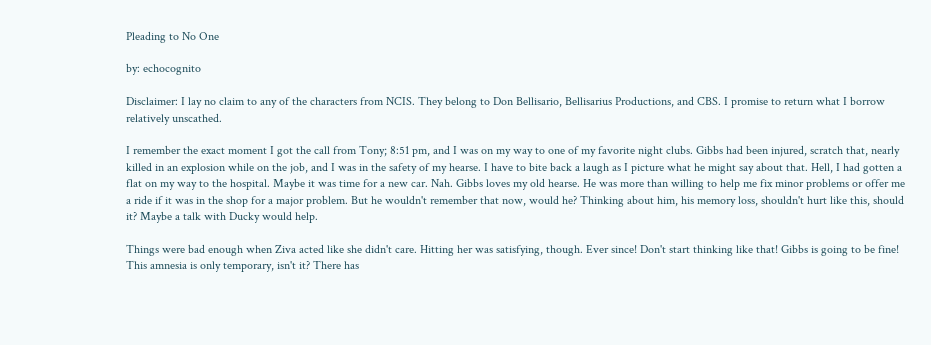Pleading to No One

by: echocognito

Disclaimer: I lay no claim to any of the characters from NCIS. They belong to Don Bellisario, Bellisarius Productions, and CBS. I promise to return what I borrow relatively unscathed.

I remember the exact moment I got the call from Tony; 8:51 pm, and I was on my way to one of my favorite night clubs. Gibbs had been injured, scratch that, nearly killed in an explosion while on the job, and I was in the safety of my hearse. I have to bite back a laugh as I picture what he might say about that. Hell, I had gotten a flat on my way to the hospital. Maybe it was time for a new car. Nah. Gibbs loves my old hearse. He was more than willing to help me fix minor problems or offer me a ride if it was in the shop for a major problem. But he wouldn't remember that now, would he? Thinking about him, his memory loss, shouldn't hurt like this, should it? Maybe a talk with Ducky would help.

Things were bad enough when Ziva acted like she didn't care. Hitting her was satisfying, though. Ever since! Don't start thinking like that! Gibbs is going to be fine! This amnesia is only temporary, isn't it? There has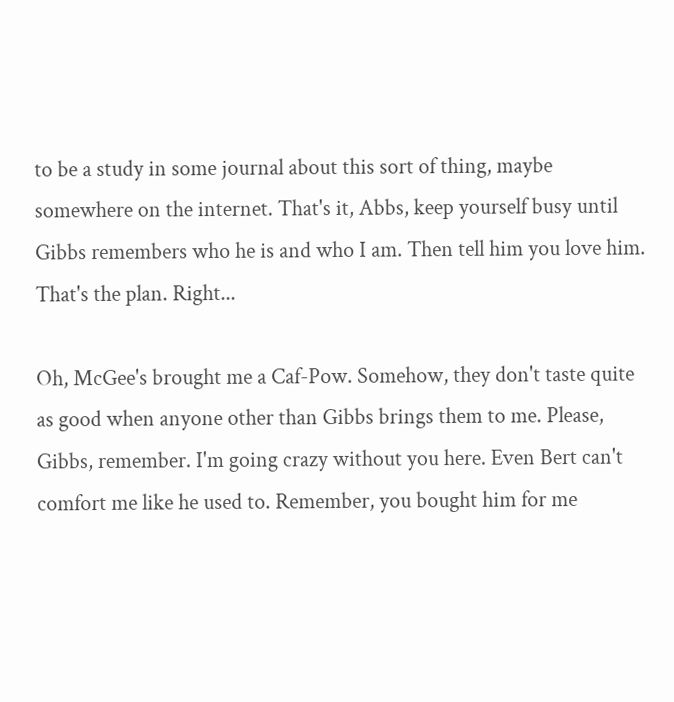to be a study in some journal about this sort of thing, maybe somewhere on the internet. That's it, Abbs, keep yourself busy until Gibbs remembers who he is and who I am. Then tell him you love him. That's the plan. Right...

Oh, McGee's brought me a Caf-Pow. Somehow, they don't taste quite as good when anyone other than Gibbs brings them to me. Please, Gibbs, remember. I'm going crazy without you here. Even Bert can't comfort me like he used to. Remember, you bought him for me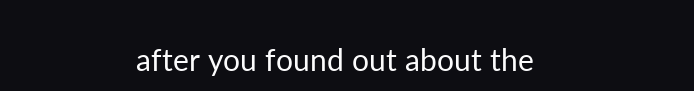after you found out about the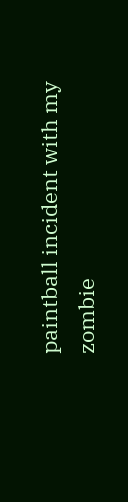paintball incident with my zombie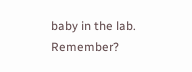baby in the lab. Remember?